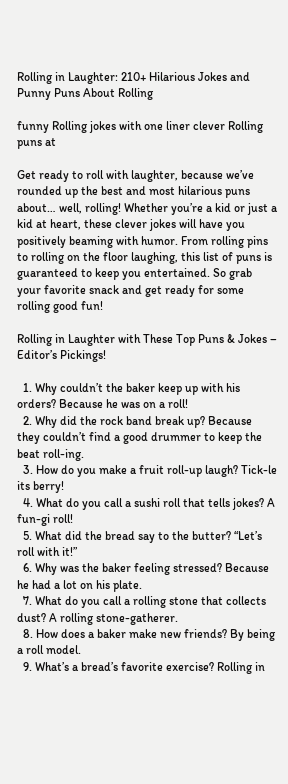Rolling in Laughter: 210+ Hilarious Jokes and Punny Puns About Rolling

funny Rolling jokes with one liner clever Rolling puns at

Get ready to roll with laughter, because we’ve rounded up the best and most hilarious puns about… well, rolling! Whether you’re a kid or just a kid at heart, these clever jokes will have you positively beaming with humor. From rolling pins to rolling on the floor laughing, this list of puns is guaranteed to keep you entertained. So grab your favorite snack and get ready for some rolling good fun!

Rolling in Laughter with These Top Puns & Jokes – Editor’s Pickings!

  1. Why couldn’t the baker keep up with his orders? Because he was on a roll!
  2. Why did the rock band break up? Because they couldn’t find a good drummer to keep the beat roll-ing.
  3. How do you make a fruit roll-up laugh? Tick-le its berry!
  4. What do you call a sushi roll that tells jokes? A fun-gi roll!
  5. What did the bread say to the butter? “Let’s roll with it!”
  6. Why was the baker feeling stressed? Because he had a lot on his plate.
  7. What do you call a rolling stone that collects dust? A rolling stone-gatherer.
  8. How does a baker make new friends? By being a roll model.
  9. What’s a bread’s favorite exercise? Rolling in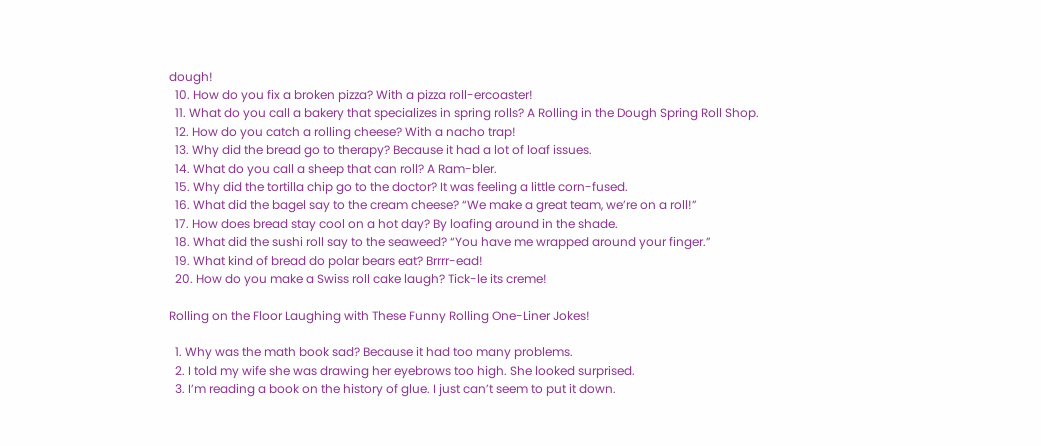dough!
  10. How do you fix a broken pizza? With a pizza roll-ercoaster!
  11. What do you call a bakery that specializes in spring rolls? A Rolling in the Dough Spring Roll Shop.
  12. How do you catch a rolling cheese? With a nacho trap!
  13. Why did the bread go to therapy? Because it had a lot of loaf issues.
  14. What do you call a sheep that can roll? A Ram-bler.
  15. Why did the tortilla chip go to the doctor? It was feeling a little corn-fused.
  16. What did the bagel say to the cream cheese? “We make a great team, we’re on a roll!”
  17. How does bread stay cool on a hot day? By loafing around in the shade.
  18. What did the sushi roll say to the seaweed? “You have me wrapped around your finger.”
  19. What kind of bread do polar bears eat? Brrrr-ead!
  20. How do you make a Swiss roll cake laugh? Tick-le its creme!

Rolling on the Floor Laughing with These Funny Rolling One-Liner Jokes!

  1. Why was the math book sad? Because it had too many problems.
  2. I told my wife she was drawing her eyebrows too high. She looked surprised.
  3. I’m reading a book on the history of glue. I just can’t seem to put it down.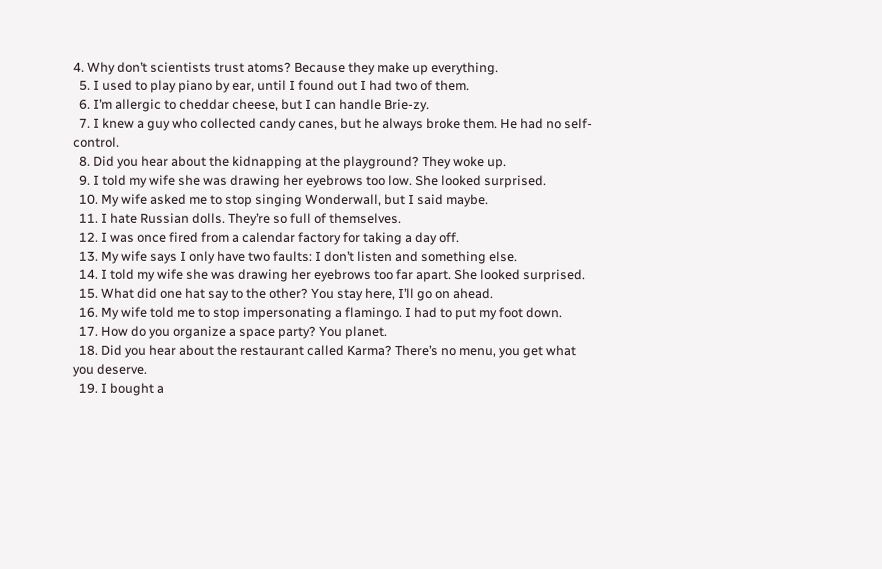4. Why don’t scientists trust atoms? Because they make up everything.
  5. I used to play piano by ear, until I found out I had two of them.
  6. I’m allergic to cheddar cheese, but I can handle Brie-zy.
  7. I knew a guy who collected candy canes, but he always broke them. He had no self-control.
  8. Did you hear about the kidnapping at the playground? They woke up.
  9. I told my wife she was drawing her eyebrows too low. She looked surprised.
  10. My wife asked me to stop singing Wonderwall, but I said maybe.
  11. I hate Russian dolls. They’re so full of themselves.
  12. I was once fired from a calendar factory for taking a day off.
  13. My wife says I only have two faults: I don’t listen and something else.
  14. I told my wife she was drawing her eyebrows too far apart. She looked surprised.
  15. What did one hat say to the other? You stay here, I’ll go on ahead.
  16. My wife told me to stop impersonating a flamingo. I had to put my foot down.
  17. How do you organize a space party? You planet.
  18. Did you hear about the restaurant called Karma? There’s no menu, you get what you deserve.
  19. I bought a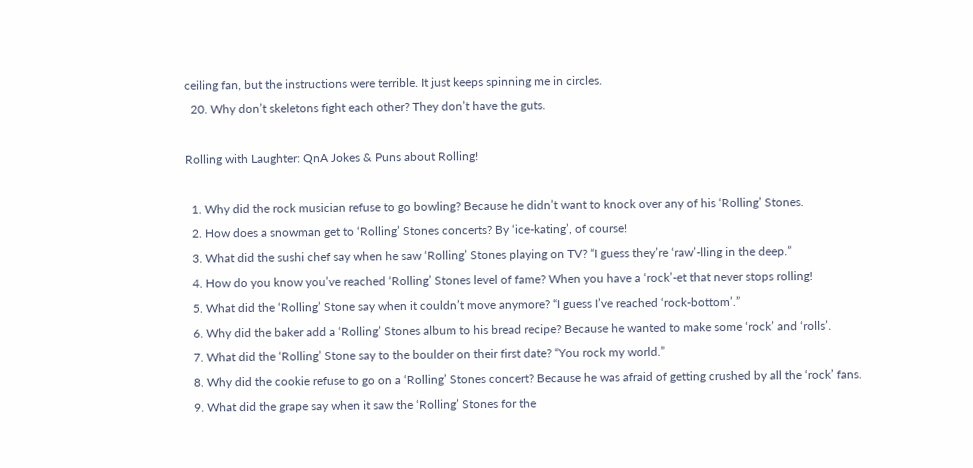ceiling fan, but the instructions were terrible. It just keeps spinning me in circles.
  20. Why don’t skeletons fight each other? They don’t have the guts.

Rolling with Laughter: QnA Jokes & Puns about Rolling!

  1. Why did the rock musician refuse to go bowling? Because he didn’t want to knock over any of his ‘Rolling’ Stones.
  2. How does a snowman get to ‘Rolling’ Stones concerts? By ‘ice-kating’, of course!
  3. What did the sushi chef say when he saw ‘Rolling’ Stones playing on TV? “I guess they’re ‘raw’-lling in the deep.”
  4. How do you know you’ve reached ‘Rolling’ Stones level of fame? When you have a ‘rock’-et that never stops rolling!
  5. What did the ‘Rolling’ Stone say when it couldn’t move anymore? “I guess I’ve reached ‘rock-bottom’.”
  6. Why did the baker add a ‘Rolling’ Stones album to his bread recipe? Because he wanted to make some ‘rock’ and ‘rolls’.
  7. What did the ‘Rolling’ Stone say to the boulder on their first date? “You rock my world.”
  8. Why did the cookie refuse to go on a ‘Rolling’ Stones concert? Because he was afraid of getting crushed by all the ‘rock’ fans.
  9. What did the grape say when it saw the ‘Rolling’ Stones for the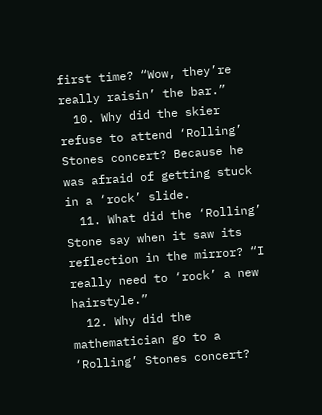first time? “Wow, they’re really raisin’ the bar.”
  10. Why did the skier refuse to attend ‘Rolling’ Stones concert? Because he was afraid of getting stuck in a ‘rock’ slide.
  11. What did the ‘Rolling’ Stone say when it saw its reflection in the mirror? “I really need to ‘rock’ a new hairstyle.”
  12. Why did the mathematician go to a ‘Rolling’ Stones concert?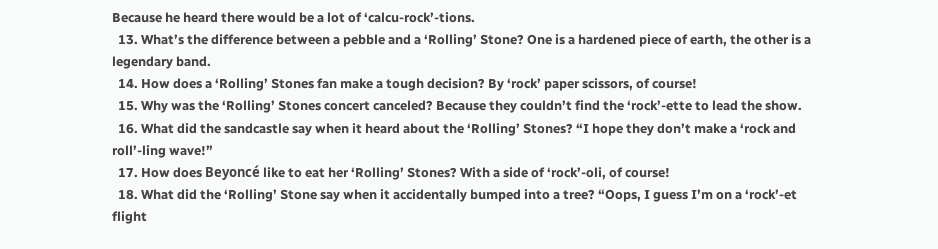Because he heard there would be a lot of ‘calcu-rock’-tions.
  13. What’s the difference between a pebble and a ‘Rolling’ Stone? One is a hardened piece of earth, the other is a legendary band.
  14. How does a ‘Rolling’ Stones fan make a tough decision? By ‘rock’ paper scissors, of course!
  15. Why was the ‘Rolling’ Stones concert canceled? Because they couldn’t find the ‘rock’-ette to lead the show.
  16. What did the sandcastle say when it heard about the ‘Rolling’ Stones? “I hope they don’t make a ‘rock and roll’-ling wave!”
  17. How does Beyoncé like to eat her ‘Rolling’ Stones? With a side of ‘rock’-oli, of course!
  18. What did the ‘Rolling’ Stone say when it accidentally bumped into a tree? “Oops, I guess I’m on a ‘rock’-et flight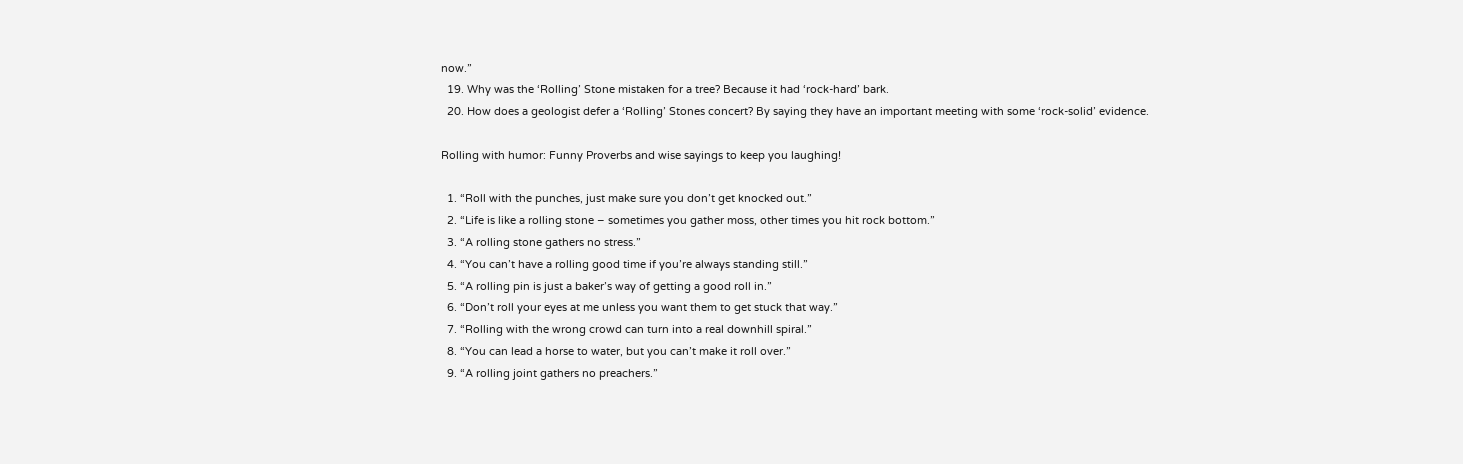now.”
  19. Why was the ‘Rolling’ Stone mistaken for a tree? Because it had ‘rock-hard’ bark.
  20. How does a geologist defer a ‘Rolling’ Stones concert? By saying they have an important meeting with some ‘rock-solid’ evidence.

Rolling with humor: Funny Proverbs and wise sayings to keep you laughing!

  1. “Roll with the punches, just make sure you don’t get knocked out.”
  2. “Life is like a rolling stone – sometimes you gather moss, other times you hit rock bottom.”
  3. “A rolling stone gathers no stress.”
  4. “You can’t have a rolling good time if you’re always standing still.”
  5. “A rolling pin is just a baker’s way of getting a good roll in.”
  6. “Don’t roll your eyes at me unless you want them to get stuck that way.”
  7. “Rolling with the wrong crowd can turn into a real downhill spiral.”
  8. “You can lead a horse to water, but you can’t make it roll over.”
  9. “A rolling joint gathers no preachers.”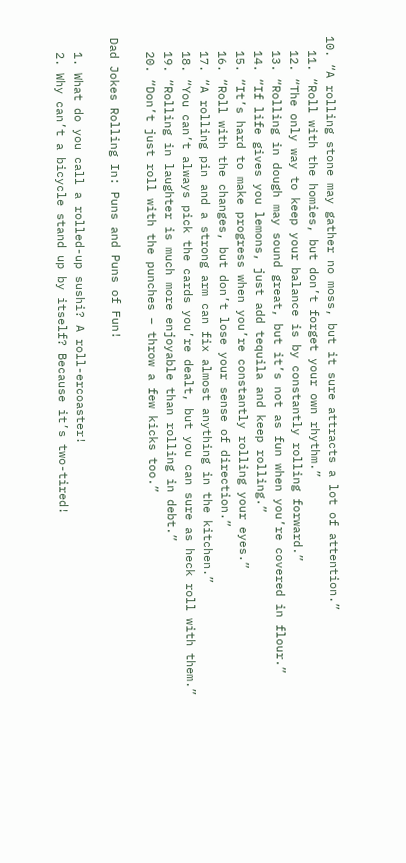10. “A rolling stone may gather no moss, but it sure attracts a lot of attention.”
  11. “Roll with the homies, but don’t forget your own rhythm.”
  12. “The only way to keep your balance is by constantly rolling forward.”
  13. “Rolling in dough may sound great, but it’s not as fun when you’re covered in flour.”
  14. “If life gives you lemons, just add tequila and keep rolling.”
  15. “It’s hard to make progress when you’re constantly rolling your eyes.”
  16. “Roll with the changes, but don’t lose your sense of direction.”
  17. “A rolling pin and a strong arm can fix almost anything in the kitchen.”
  18. “You can’t always pick the cards you’re dealt, but you can sure as heck roll with them.”
  19. “Rolling in laughter is much more enjoyable than rolling in debt.”
  20. “Don’t just roll with the punches – throw a few kicks too.”

Dad Jokes Rolling In: Puns and Puns of Fun!

  1. What do you call a rolled-up sushi? A roll-ercoaster!
  2. Why can’t a bicycle stand up by itself? Because it’s two-tired!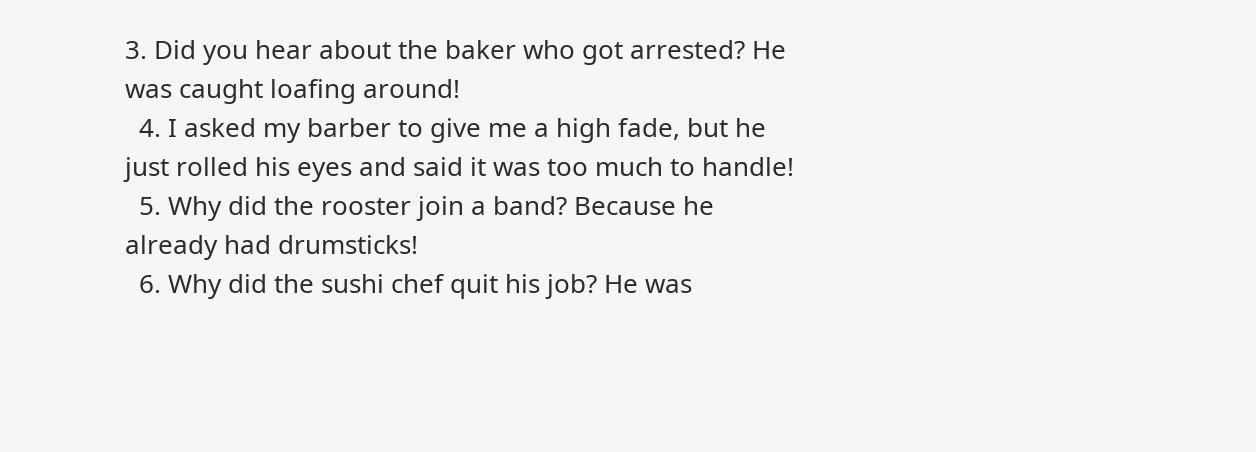3. Did you hear about the baker who got arrested? He was caught loafing around!
  4. I asked my barber to give me a high fade, but he just rolled his eyes and said it was too much to handle!
  5. Why did the rooster join a band? Because he already had drumsticks!
  6. Why did the sushi chef quit his job? He was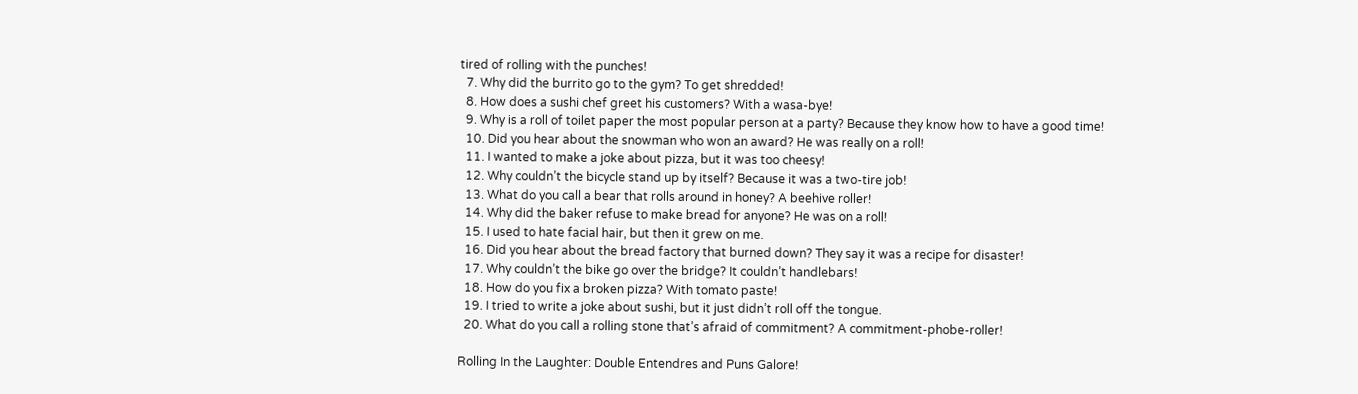tired of rolling with the punches!
  7. Why did the burrito go to the gym? To get shredded!
  8. How does a sushi chef greet his customers? With a wasa-bye!
  9. Why is a roll of toilet paper the most popular person at a party? Because they know how to have a good time!
  10. Did you hear about the snowman who won an award? He was really on a roll!
  11. I wanted to make a joke about pizza, but it was too cheesy!
  12. Why couldn’t the bicycle stand up by itself? Because it was a two-tire job!
  13. What do you call a bear that rolls around in honey? A beehive roller!
  14. Why did the baker refuse to make bread for anyone? He was on a roll!
  15. I used to hate facial hair, but then it grew on me.
  16. Did you hear about the bread factory that burned down? They say it was a recipe for disaster!
  17. Why couldn’t the bike go over the bridge? It couldn’t handlebars!
  18. How do you fix a broken pizza? With tomato paste!
  19. I tried to write a joke about sushi, but it just didn’t roll off the tongue.
  20. What do you call a rolling stone that’s afraid of commitment? A commitment-phobe-roller!

Rolling In the Laughter: Double Entendres and Puns Galore!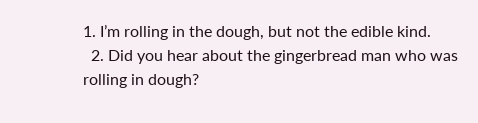1. I’m rolling in the dough, but not the edible kind.
  2. Did you hear about the gingerbread man who was rolling in dough?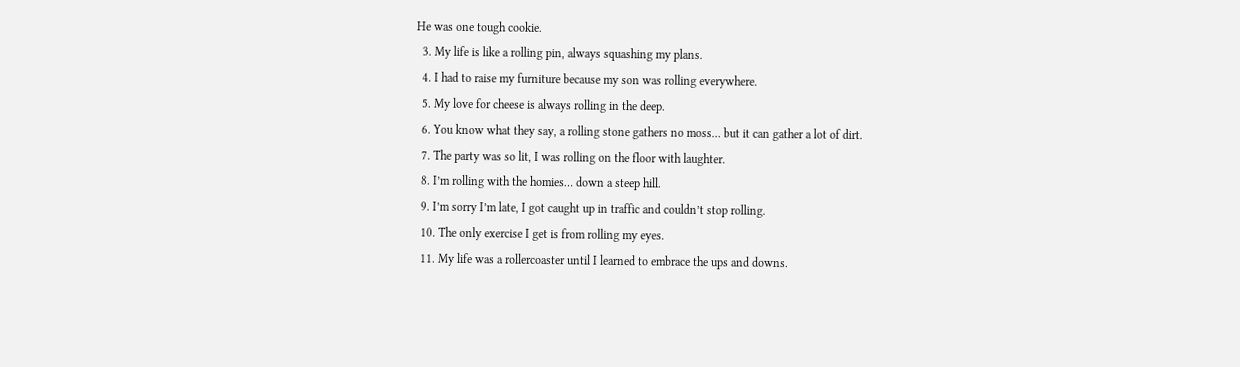He was one tough cookie.
  3. My life is like a rolling pin, always squashing my plans.
  4. I had to raise my furniture because my son was rolling everywhere.
  5. My love for cheese is always rolling in the deep.
  6. You know what they say, a rolling stone gathers no moss… but it can gather a lot of dirt.
  7. The party was so lit, I was rolling on the floor with laughter.
  8. I’m rolling with the homies… down a steep hill.
  9. I’m sorry I’m late, I got caught up in traffic and couldn’t stop rolling.
  10. The only exercise I get is from rolling my eyes.
  11. My life was a rollercoaster until I learned to embrace the ups and downs.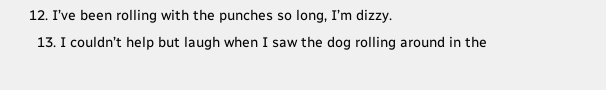12. I’ve been rolling with the punches so long, I’m dizzy.
  13. I couldn’t help but laugh when I saw the dog rolling around in the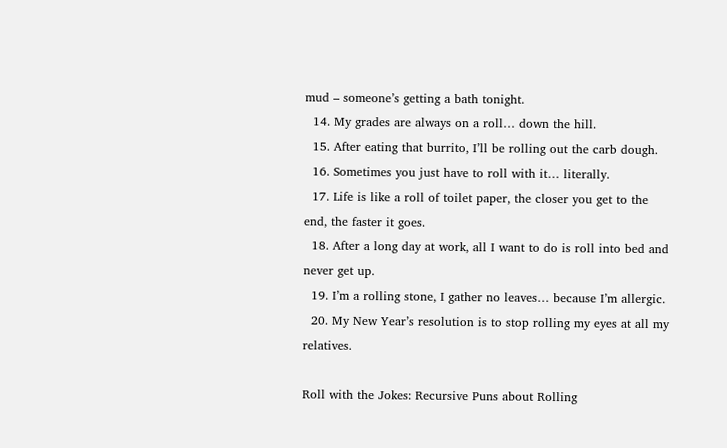mud – someone’s getting a bath tonight.
  14. My grades are always on a roll… down the hill.
  15. After eating that burrito, I’ll be rolling out the carb dough.
  16. Sometimes you just have to roll with it… literally.
  17. Life is like a roll of toilet paper, the closer you get to the end, the faster it goes.
  18. After a long day at work, all I want to do is roll into bed and never get up.
  19. I’m a rolling stone, I gather no leaves… because I’m allergic.
  20. My New Year’s resolution is to stop rolling my eyes at all my relatives.

Roll with the Jokes: Recursive Puns about Rolling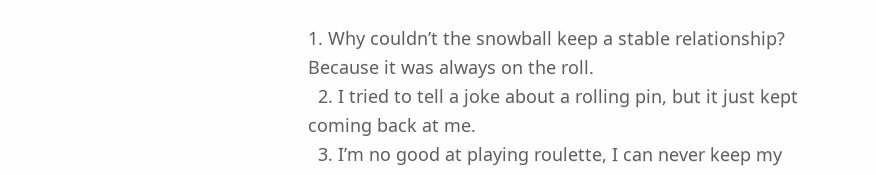1. Why couldn’t the snowball keep a stable relationship? Because it was always on the roll.
  2. I tried to tell a joke about a rolling pin, but it just kept coming back at me.
  3. I’m no good at playing roulette, I can never keep my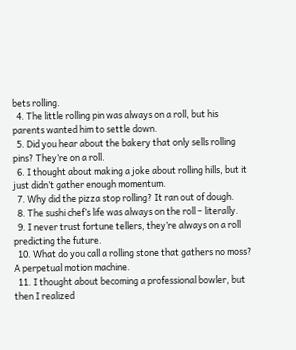bets rolling.
  4. The little rolling pin was always on a roll, but his parents wanted him to settle down.
  5. Did you hear about the bakery that only sells rolling pins? They’re on a roll.
  6. I thought about making a joke about rolling hills, but it just didn’t gather enough momentum.
  7. Why did the pizza stop rolling? It ran out of dough.
  8. The sushi chef’s life was always on the roll – literally.
  9. I never trust fortune tellers, they’re always on a roll predicting the future.
  10. What do you call a rolling stone that gathers no moss? A perpetual motion machine.
  11. I thought about becoming a professional bowler, but then I realized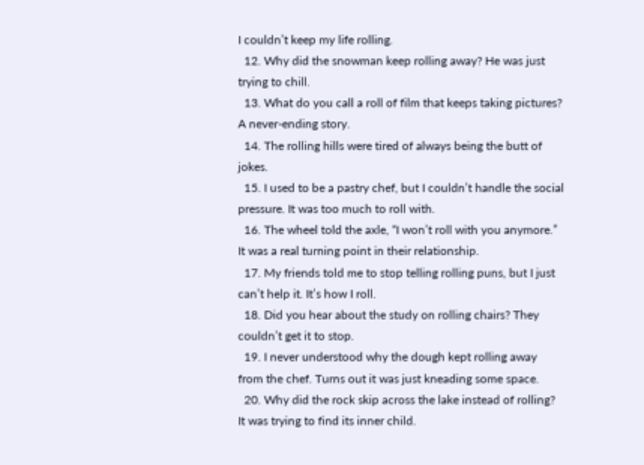I couldn’t keep my life rolling.
  12. Why did the snowman keep rolling away? He was just trying to chill.
  13. What do you call a roll of film that keeps taking pictures? A never-ending story.
  14. The rolling hills were tired of always being the butt of jokes.
  15. I used to be a pastry chef, but I couldn’t handle the social pressure. It was too much to roll with.
  16. The wheel told the axle, “I won’t roll with you anymore.” It was a real turning point in their relationship.
  17. My friends told me to stop telling rolling puns, but I just can’t help it. It’s how I roll.
  18. Did you hear about the study on rolling chairs? They couldn’t get it to stop.
  19. I never understood why the dough kept rolling away from the chef. Turns out it was just kneading some space.
  20. Why did the rock skip across the lake instead of rolling? It was trying to find its inner child.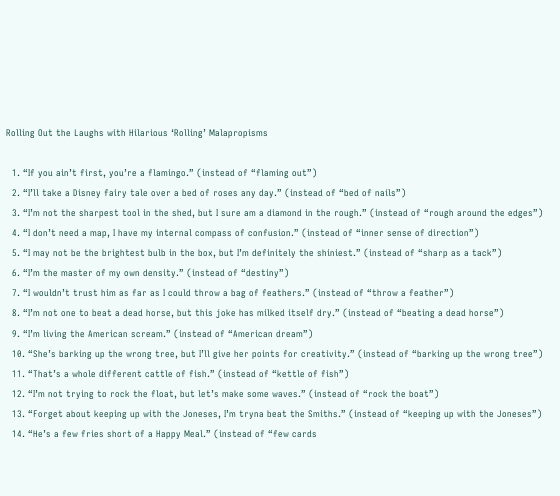Rolling Out the Laughs with Hilarious ‘Rolling’ Malapropisms

  1. “If you ain’t first, you’re a flamingo.” (instead of “flaming out”)
  2. “I’ll take a Disney fairy tale over a bed of roses any day.” (instead of “bed of nails”)
  3. “I’m not the sharpest tool in the shed, but I sure am a diamond in the rough.” (instead of “rough around the edges”)
  4. “I don’t need a map, I have my internal compass of confusion.” (instead of “inner sense of direction”)
  5. “I may not be the brightest bulb in the box, but I’m definitely the shiniest.” (instead of “sharp as a tack”)
  6. “I’m the master of my own density.” (instead of “destiny”)
  7. “I wouldn’t trust him as far as I could throw a bag of feathers.” (instead of “throw a feather”)
  8. “I’m not one to beat a dead horse, but this joke has milked itself dry.” (instead of “beating a dead horse”)
  9. “I’m living the American scream.” (instead of “American dream”)
  10. “She’s barking up the wrong tree, but I’ll give her points for creativity.” (instead of “barking up the wrong tree”)
  11. “That’s a whole different cattle of fish.” (instead of “kettle of fish”)
  12. “I’m not trying to rock the float, but let’s make some waves.” (instead of “rock the boat”)
  13. “Forget about keeping up with the Joneses, I’m tryna beat the Smiths.” (instead of “keeping up with the Joneses”)
  14. “He’s a few fries short of a Happy Meal.” (instead of “few cards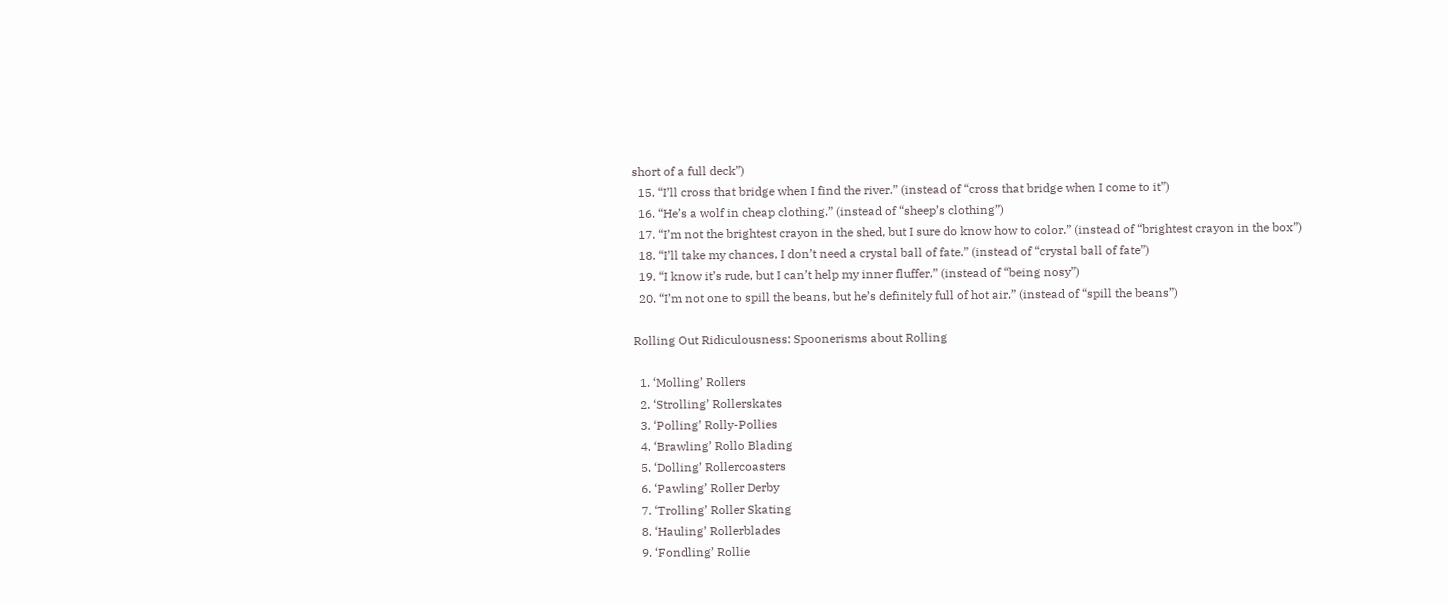short of a full deck”)
  15. “I’ll cross that bridge when I find the river.” (instead of “cross that bridge when I come to it”)
  16. “He’s a wolf in cheap clothing.” (instead of “sheep’s clothing”)
  17. “I’m not the brightest crayon in the shed, but I sure do know how to color.” (instead of “brightest crayon in the box”)
  18. “I’ll take my chances, I don’t need a crystal ball of fate.” (instead of “crystal ball of fate”)
  19. “I know it’s rude, but I can’t help my inner fluffer.” (instead of “being nosy”)
  20. “I’m not one to spill the beans, but he’s definitely full of hot air.” (instead of “spill the beans”)

Rolling Out Ridiculousness: Spoonerisms about Rolling

  1. ‘Molling’ Rollers
  2. ‘Strolling’ Rollerskates
  3. ‘Polling’ Rolly-Pollies
  4. ‘Brawling’ Rollo Blading
  5. ‘Dolling’ Rollercoasters
  6. ‘Pawling’ Roller Derby
  7. ‘Trolling’ Roller Skating
  8. ‘Hauling’ Rollerblades
  9. ‘Fondling’ Rollie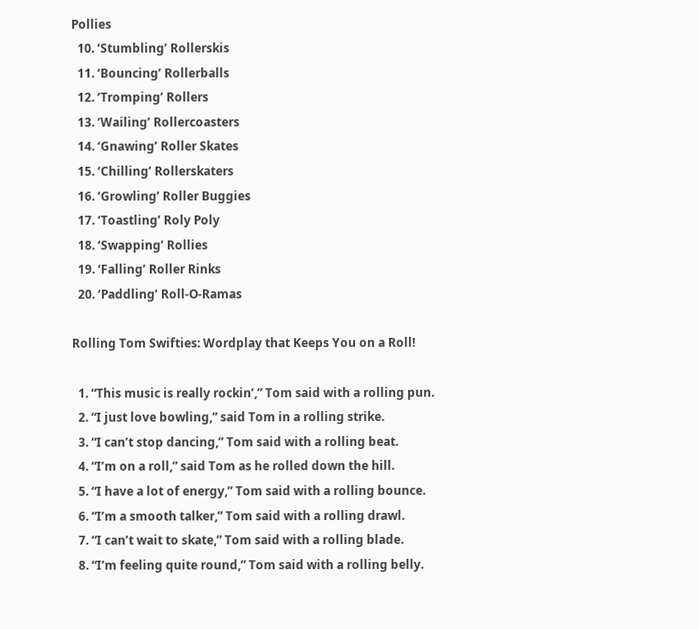Pollies
  10. ‘Stumbling’ Rollerskis
  11. ‘Bouncing’ Rollerballs
  12. ‘Tromping’ Rollers
  13. ‘Wailing’ Rollercoasters
  14. ‘Gnawing’ Roller Skates
  15. ‘Chilling’ Rollerskaters
  16. ‘Growling’ Roller Buggies
  17. ‘Toastling’ Roly Poly
  18. ‘Swapping’ Rollies
  19. ‘Falling’ Roller Rinks
  20. ‘Paddling’ Roll-O-Ramas

Rolling Tom Swifties: Wordplay that Keeps You on a Roll!

  1. “This music is really rockin’,” Tom said with a rolling pun.
  2. “I just love bowling,” said Tom in a rolling strike.
  3. “I can’t stop dancing,” Tom said with a rolling beat.
  4. “I’m on a roll,” said Tom as he rolled down the hill.
  5. “I have a lot of energy,” Tom said with a rolling bounce.
  6. “I’m a smooth talker,” Tom said with a rolling drawl.
  7. “I can’t wait to skate,” Tom said with a rolling blade.
  8. “I’m feeling quite round,” Tom said with a rolling belly.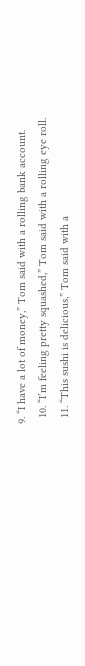9. “I have a lot of money,” Tom said with a rolling bank account.
  10. “I’m feeling pretty squashed,” Tom said with a rolling eye roll.
  11. “This sushi is delicious,” Tom said with a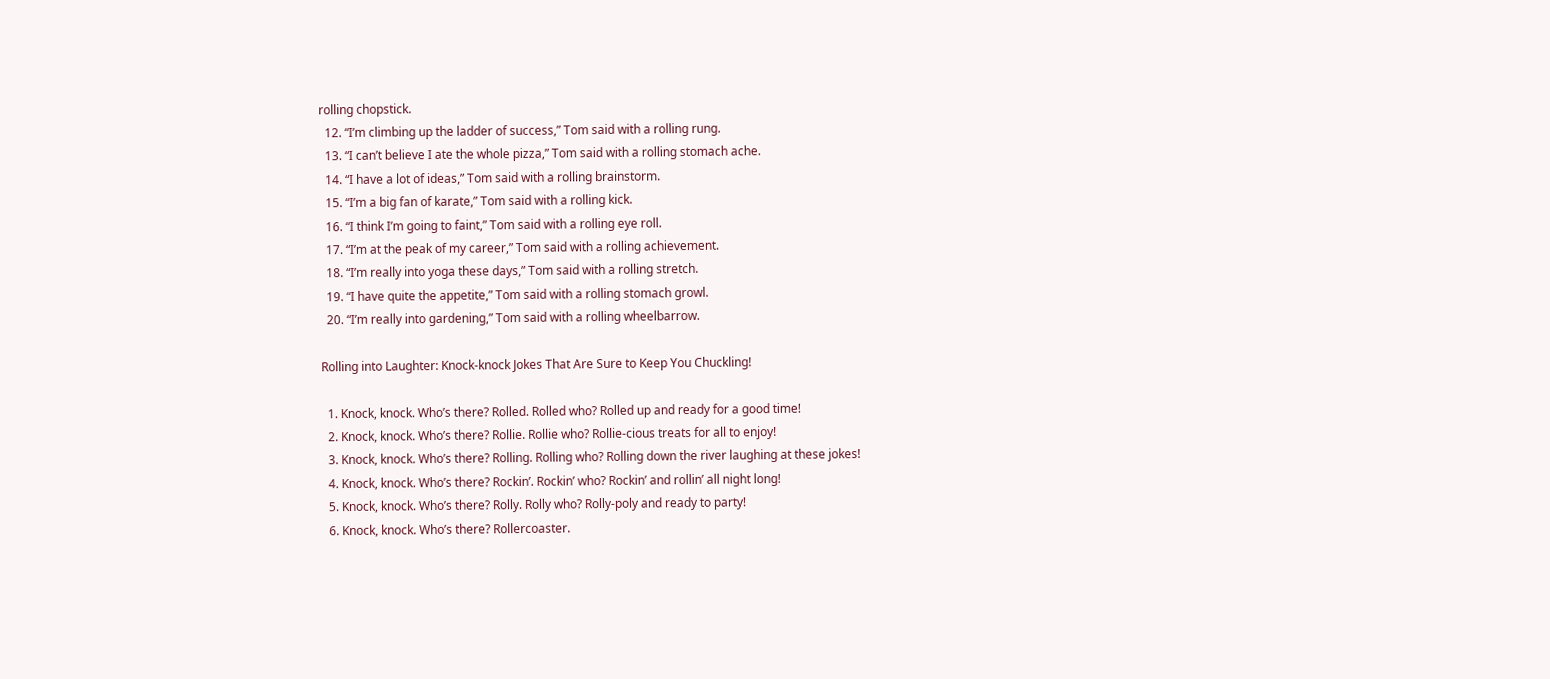rolling chopstick.
  12. “I’m climbing up the ladder of success,” Tom said with a rolling rung.
  13. “I can’t believe I ate the whole pizza,” Tom said with a rolling stomach ache.
  14. “I have a lot of ideas,” Tom said with a rolling brainstorm.
  15. “I’m a big fan of karate,” Tom said with a rolling kick.
  16. “I think I’m going to faint,” Tom said with a rolling eye roll.
  17. “I’m at the peak of my career,” Tom said with a rolling achievement.
  18. “I’m really into yoga these days,” Tom said with a rolling stretch.
  19. “I have quite the appetite,” Tom said with a rolling stomach growl.
  20. “I’m really into gardening,” Tom said with a rolling wheelbarrow.

Rolling into Laughter: Knock-knock Jokes That Are Sure to Keep You Chuckling!

  1. Knock, knock. Who’s there? Rolled. Rolled who? Rolled up and ready for a good time!
  2. Knock, knock. Who’s there? Rollie. Rollie who? Rollie-cious treats for all to enjoy!
  3. Knock, knock. Who’s there? Rolling. Rolling who? Rolling down the river laughing at these jokes!
  4. Knock, knock. Who’s there? Rockin’. Rockin’ who? Rockin’ and rollin’ all night long!
  5. Knock, knock. Who’s there? Rolly. Rolly who? Rolly-poly and ready to party!
  6. Knock, knock. Who’s there? Rollercoaster.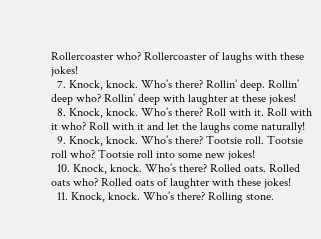Rollercoaster who? Rollercoaster of laughs with these jokes!
  7. Knock, knock. Who’s there? Rollin’ deep. Rollin’ deep who? Rollin’ deep with laughter at these jokes!
  8. Knock, knock. Who’s there? Roll with it. Roll with it who? Roll with it and let the laughs come naturally!
  9. Knock, knock. Who’s there? Tootsie roll. Tootsie roll who? Tootsie roll into some new jokes!
  10. Knock, knock. Who’s there? Rolled oats. Rolled oats who? Rolled oats of laughter with these jokes!
  11. Knock, knock. Who’s there? Rolling stone.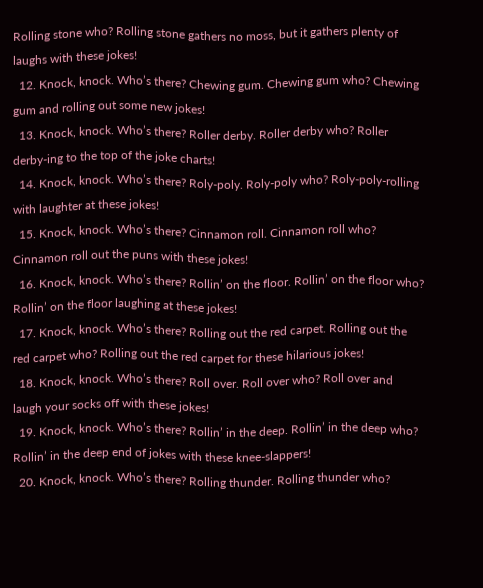Rolling stone who? Rolling stone gathers no moss, but it gathers plenty of laughs with these jokes!
  12. Knock, knock. Who’s there? Chewing gum. Chewing gum who? Chewing gum and rolling out some new jokes!
  13. Knock, knock. Who’s there? Roller derby. Roller derby who? Roller derby-ing to the top of the joke charts!
  14. Knock, knock. Who’s there? Roly-poly. Roly-poly who? Roly-poly-rolling with laughter at these jokes!
  15. Knock, knock. Who’s there? Cinnamon roll. Cinnamon roll who? Cinnamon roll out the puns with these jokes!
  16. Knock, knock. Who’s there? Rollin’ on the floor. Rollin’ on the floor who? Rollin’ on the floor laughing at these jokes!
  17. Knock, knock. Who’s there? Rolling out the red carpet. Rolling out the red carpet who? Rolling out the red carpet for these hilarious jokes!
  18. Knock, knock. Who’s there? Roll over. Roll over who? Roll over and laugh your socks off with these jokes!
  19. Knock, knock. Who’s there? Rollin’ in the deep. Rollin’ in the deep who? Rollin’ in the deep end of jokes with these knee-slappers!
  20. Knock, knock. Who’s there? Rolling thunder. Rolling thunder who?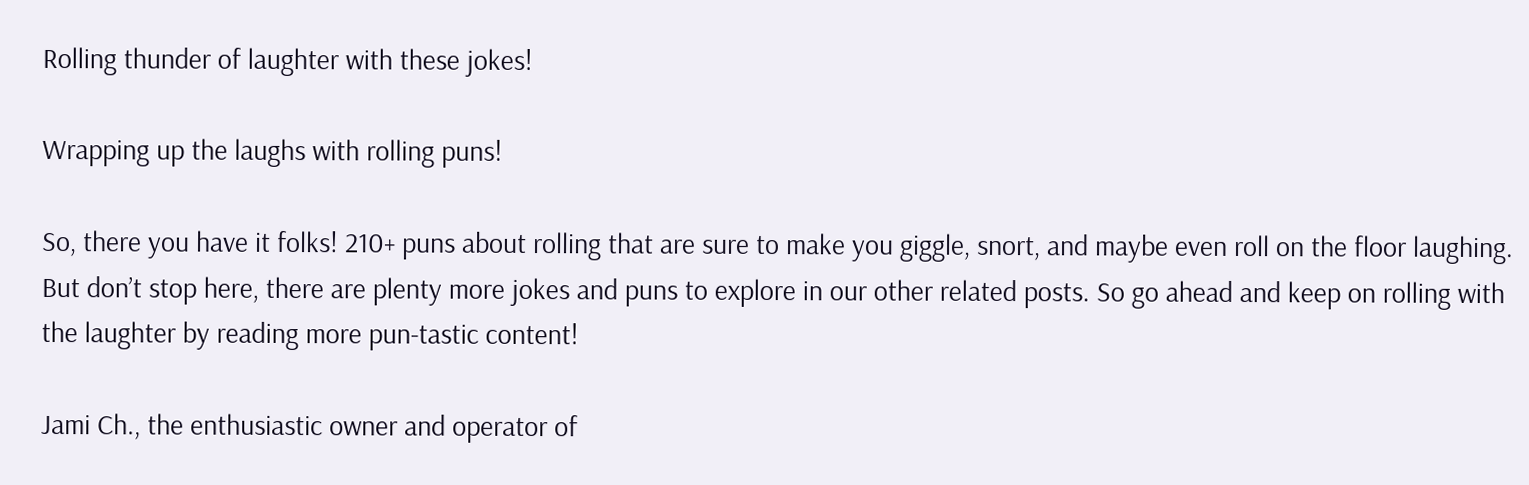Rolling thunder of laughter with these jokes!

Wrapping up the laughs with rolling puns!

So, there you have it folks! 210+ puns about rolling that are sure to make you giggle, snort, and maybe even roll on the floor laughing. But don’t stop here, there are plenty more jokes and puns to explore in our other related posts. So go ahead and keep on rolling with the laughter by reading more pun-tastic content!

Jami Ch., the enthusiastic owner and operator of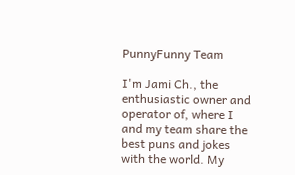PunnyFunny Team

I'm Jami Ch., the enthusiastic owner and operator of, where I and my team share the best puns and jokes with the world. My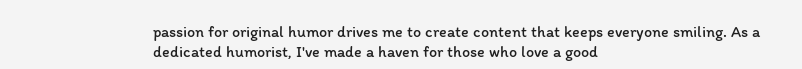passion for original humor drives me to create content that keeps everyone smiling. As a dedicated humorist, I've made a haven for those who love a good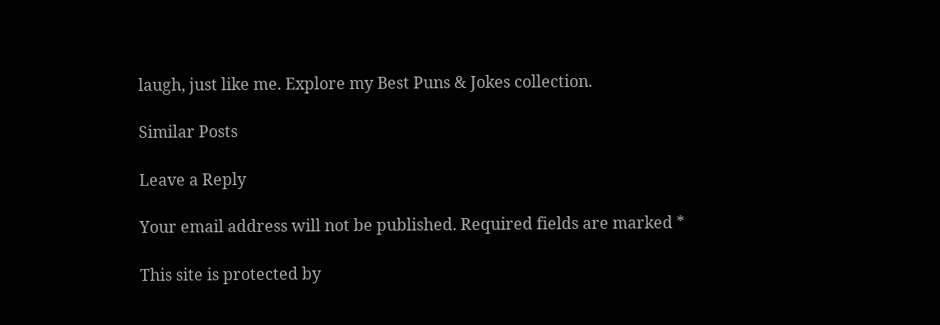laugh, just like me. Explore my Best Puns & Jokes collection.

Similar Posts

Leave a Reply

Your email address will not be published. Required fields are marked *

This site is protected by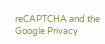reCAPTCHA and the Google Privacy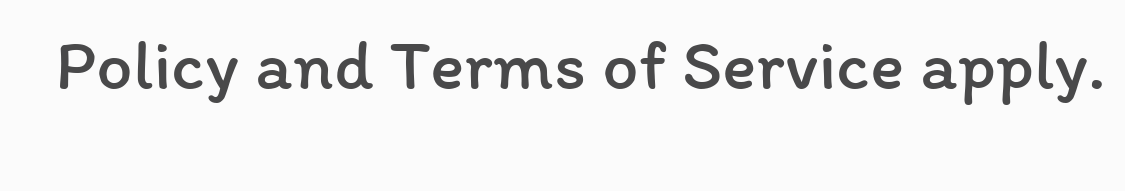Policy and Terms of Service apply.